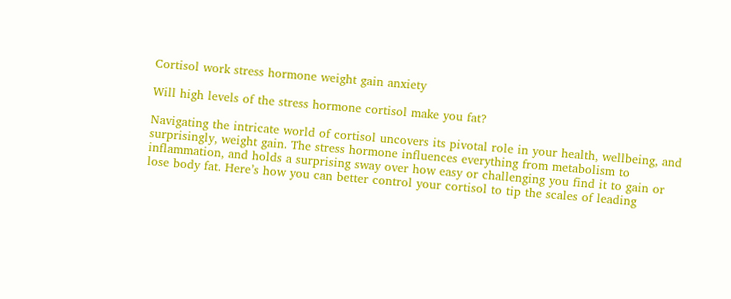Cortisol work stress hormone weight gain anxiety

Will high levels of the stress hormone cortisol make you fat?

Navigating the intricate world of cortisol uncovers its pivotal role in your health, wellbeing, and surprisingly, weight gain. The stress hormone influences everything from metabolism to inflammation, and holds a surprising sway over how easy or challenging you find it to gain or lose body fat. Here’s how you can better control your cortisol to tip the scales of leading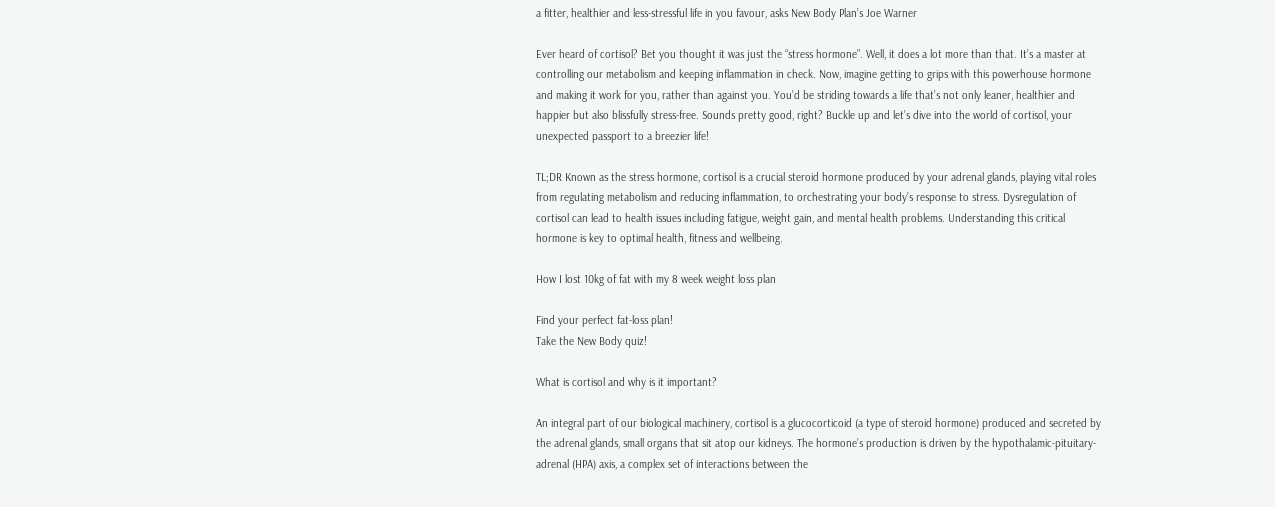a fitter, healthier and less-stressful life in you favour, asks New Body Plan’s Joe Warner

Ever heard of cortisol? Bet you thought it was just the “stress hormone”. Well, it does a lot more than that. It’s a master at controlling our metabolism and keeping inflammation in check. Now, imagine getting to grips with this powerhouse hormone and making it work for you, rather than against you. You’d be striding towards a life that’s not only leaner, healthier and happier but also blissfully stress-free. Sounds pretty good, right? Buckle up and let’s dive into the world of cortisol, your unexpected passport to a breezier life!

TL;DR Known as the stress hormone, cortisol is a crucial steroid hormone produced by your adrenal glands, playing vital roles from regulating metabolism and reducing inflammation, to orchestrating your body’s response to stress. Dysregulation of cortisol can lead to health issues including fatigue, weight gain, and mental health problems. Understanding this critical hormone is key to optimal health, fitness and wellbeing.

How I lost 10kg of fat with my 8 week weight loss plan

Find your perfect fat-loss plan!
Take the New Body quiz!

What is cortisol and why is it important?

An integral part of our biological machinery, cortisol is a glucocorticoid (a type of steroid hormone) produced and secreted by the adrenal glands, small organs that sit atop our kidneys. The hormone’s production is driven by the hypothalamic-pituitary-adrenal (HPA) axis, a complex set of interactions between the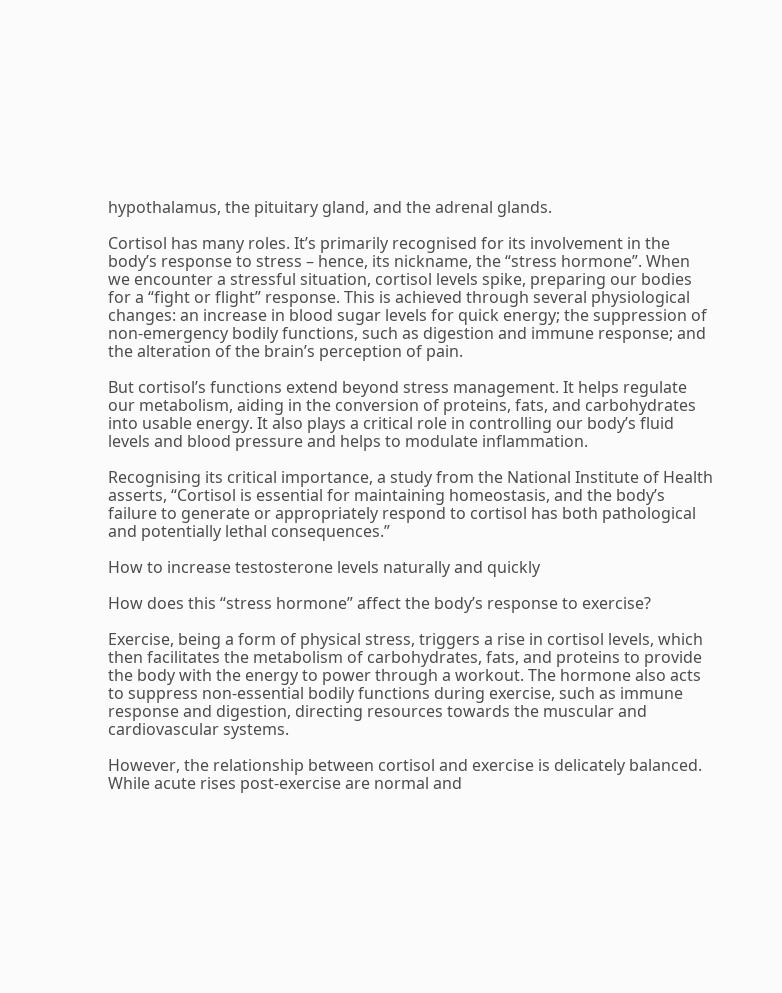hypothalamus, the pituitary gland, and the adrenal glands.

Cortisol has many roles. It’s primarily recognised for its involvement in the body’s response to stress – hence, its nickname, the “stress hormone”. When we encounter a stressful situation, cortisol levels spike, preparing our bodies for a “fight or flight” response. This is achieved through several physiological changes: an increase in blood sugar levels for quick energy; the suppression of non-emergency bodily functions, such as digestion and immune response; and the alteration of the brain’s perception of pain.

But cortisol’s functions extend beyond stress management. It helps regulate our metabolism, aiding in the conversion of proteins, fats, and carbohydrates into usable energy. It also plays a critical role in controlling our body’s fluid levels and blood pressure and helps to modulate inflammation.

Recognising its critical importance, a study from the National Institute of Health asserts, “Cortisol is essential for maintaining homeostasis, and the body’s failure to generate or appropriately respond to cortisol has both pathological and potentially lethal consequences.”

How to increase testosterone levels naturally and quickly

How does this “stress hormone” affect the body’s response to exercise?

Exercise, being a form of physical stress, triggers a rise in cortisol levels, which then facilitates the metabolism of carbohydrates, fats, and proteins to provide the body with the energy to power through a workout. The hormone also acts to suppress non-essential bodily functions during exercise, such as immune response and digestion, directing resources towards the muscular and cardiovascular systems.

However, the relationship between cortisol and exercise is delicately balanced. While acute rises post-exercise are normal and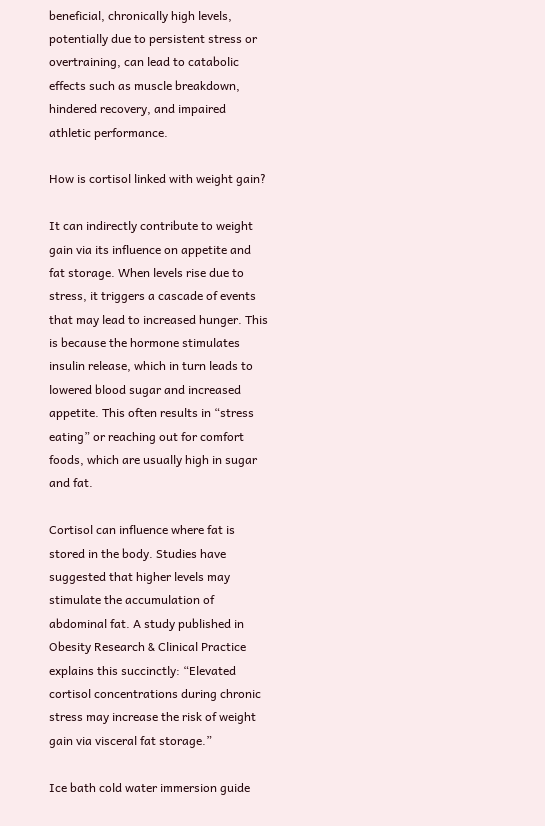beneficial, chronically high levels, potentially due to persistent stress or overtraining, can lead to catabolic effects such as muscle breakdown, hindered recovery, and impaired athletic performance.

How is cortisol linked with weight gain?

It can indirectly contribute to weight gain via its influence on appetite and fat storage. When levels rise due to stress, it triggers a cascade of events that may lead to increased hunger. This is because the hormone stimulates insulin release, which in turn leads to lowered blood sugar and increased appetite. This often results in “stress eating” or reaching out for comfort foods, which are usually high in sugar and fat.

Cortisol can influence where fat is stored in the body. Studies have suggested that higher levels may stimulate the accumulation of abdominal fat. A study published in Obesity Research & Clinical Practice explains this succinctly: “Elevated cortisol concentrations during chronic stress may increase the risk of weight gain via visceral fat storage.”

Ice bath cold water immersion guide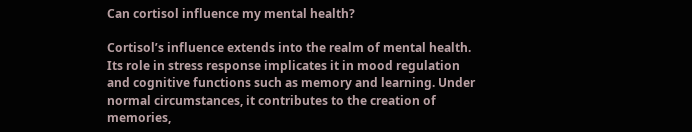Can cortisol influence my mental health?

Cortisol’s influence extends into the realm of mental health. Its role in stress response implicates it in mood regulation and cognitive functions such as memory and learning. Under normal circumstances, it contributes to the creation of memories,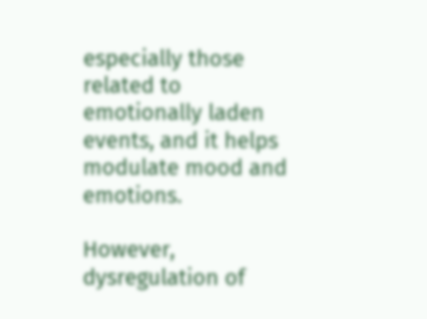especially those related to emotionally laden events, and it helps modulate mood and emotions.

However, dysregulation of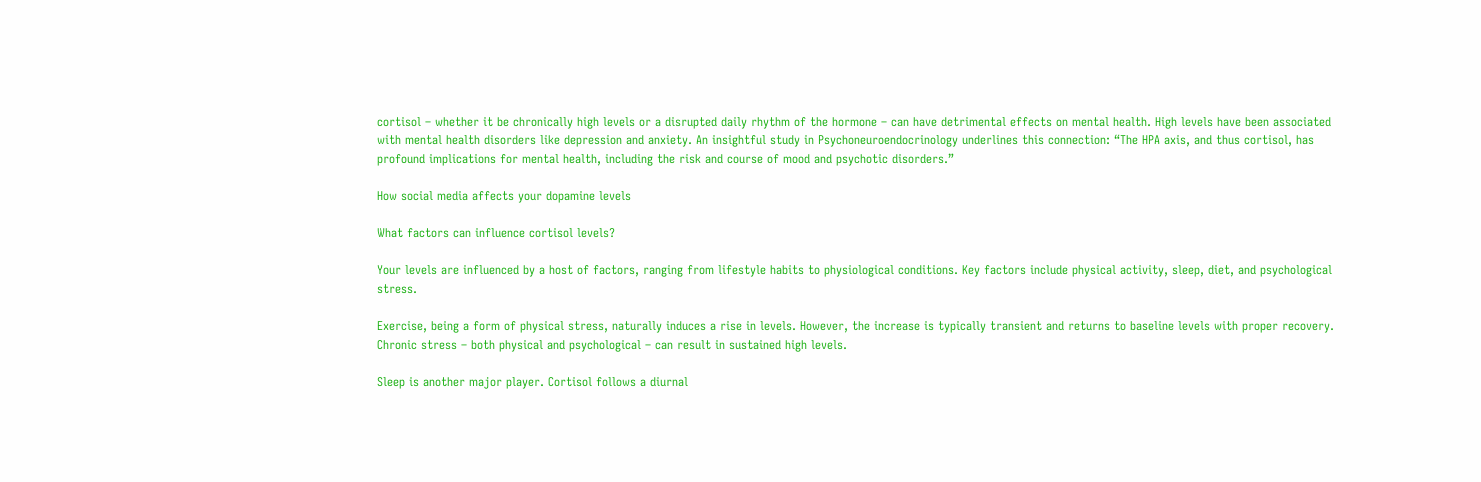cortisol – whether it be chronically high levels or a disrupted daily rhythm of the hormone – can have detrimental effects on mental health. High levels have been associated with mental health disorders like depression and anxiety. An insightful study in Psychoneuroendocrinology underlines this connection: “The HPA axis, and thus cortisol, has profound implications for mental health, including the risk and course of mood and psychotic disorders.”

How social media affects your dopamine levels

What factors can influence cortisol levels?

Your levels are influenced by a host of factors, ranging from lifestyle habits to physiological conditions. Key factors include physical activity, sleep, diet, and psychological stress.

Exercise, being a form of physical stress, naturally induces a rise in levels. However, the increase is typically transient and returns to baseline levels with proper recovery. Chronic stress – both physical and psychological – can result in sustained high levels.

Sleep is another major player. Cortisol follows a diurnal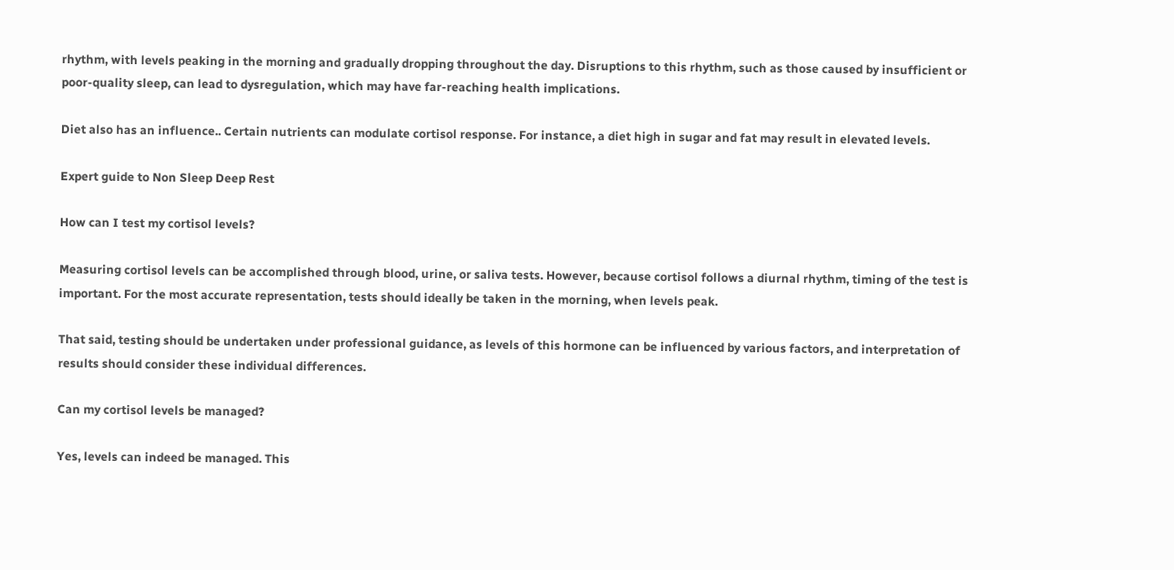rhythm, with levels peaking in the morning and gradually dropping throughout the day. Disruptions to this rhythm, such as those caused by insufficient or poor-quality sleep, can lead to dysregulation, which may have far-reaching health implications.

Diet also has an influence.. Certain nutrients can modulate cortisol response. For instance, a diet high in sugar and fat may result in elevated levels.

Expert guide to Non Sleep Deep Rest

How can I test my cortisol levels?

Measuring cortisol levels can be accomplished through blood, urine, or saliva tests. However, because cortisol follows a diurnal rhythm, timing of the test is important. For the most accurate representation, tests should ideally be taken in the morning, when levels peak.

That said, testing should be undertaken under professional guidance, as levels of this hormone can be influenced by various factors, and interpretation of results should consider these individual differences.

Can my cortisol levels be managed?

Yes, levels can indeed be managed. This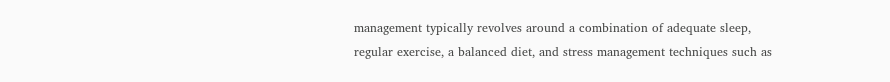management typically revolves around a combination of adequate sleep, regular exercise, a balanced diet, and stress management techniques such as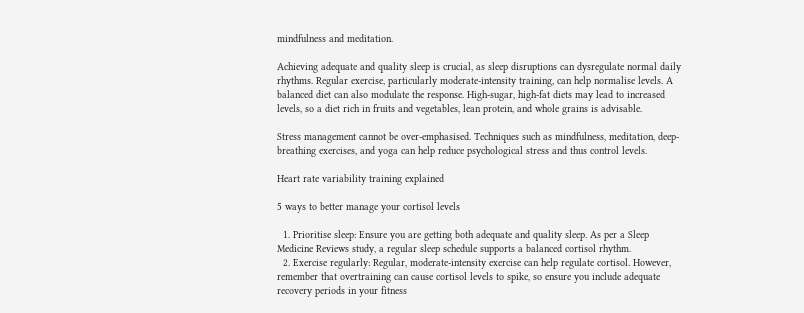mindfulness and meditation.

Achieving adequate and quality sleep is crucial, as sleep disruptions can dysregulate normal daily rhythms. Regular exercise, particularly moderate-intensity training, can help normalise levels. A balanced diet can also modulate the response. High-sugar, high-fat diets may lead to increased levels, so a diet rich in fruits and vegetables, lean protein, and whole grains is advisable.

Stress management cannot be over-emphasised. Techniques such as mindfulness, meditation, deep-breathing exercises, and yoga can help reduce psychological stress and thus control levels.

Heart rate variability training explained

5 ways to better manage your cortisol levels

  1. Prioritise sleep: Ensure you are getting both adequate and quality sleep. As per a Sleep Medicine Reviews study, a regular sleep schedule supports a balanced cortisol rhythm.
  2. Exercise regularly: Regular, moderate-intensity exercise can help regulate cortisol. However, remember that overtraining can cause cortisol levels to spike, so ensure you include adequate recovery periods in your fitness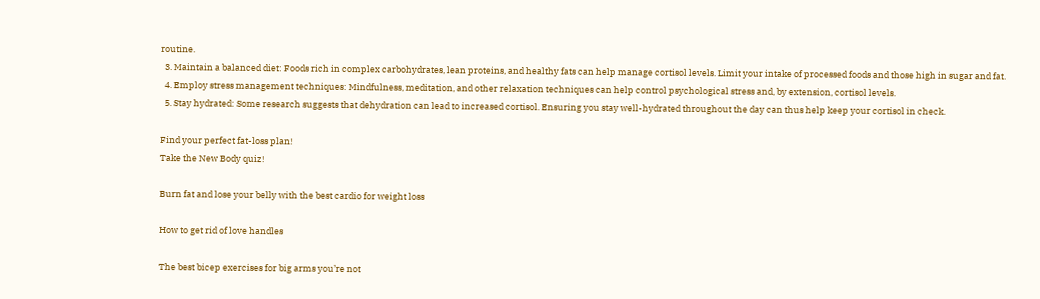routine.
  3. Maintain a balanced diet: Foods rich in complex carbohydrates, lean proteins, and healthy fats can help manage cortisol levels. Limit your intake of processed foods and those high in sugar and fat.
  4. Employ stress management techniques: Mindfulness, meditation, and other relaxation techniques can help control psychological stress and, by extension, cortisol levels.
  5. Stay hydrated: Some research suggests that dehydration can lead to increased cortisol. Ensuring you stay well-hydrated throughout the day can thus help keep your cortisol in check.

Find your perfect fat-loss plan!
Take the New Body quiz!

Burn fat and lose your belly with the best cardio for weight loss

How to get rid of love handles

The best bicep exercises for big arms you’re not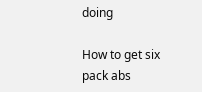doing

How to get six pack abs